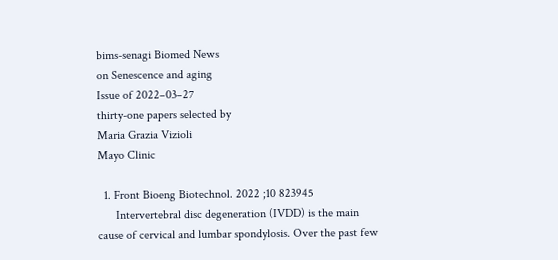bims-senagi Biomed News
on Senescence and aging
Issue of 2022‒03‒27
thirty-one papers selected by
Maria Grazia Vizioli
Mayo Clinic

  1. Front Bioeng Biotechnol. 2022 ;10 823945
      Intervertebral disc degeneration (IVDD) is the main cause of cervical and lumbar spondylosis. Over the past few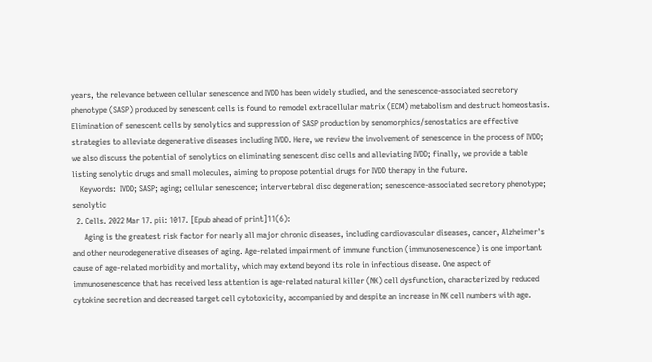years, the relevance between cellular senescence and IVDD has been widely studied, and the senescence-associated secretory phenotype (SASP) produced by senescent cells is found to remodel extracellular matrix (ECM) metabolism and destruct homeostasis. Elimination of senescent cells by senolytics and suppression of SASP production by senomorphics/senostatics are effective strategies to alleviate degenerative diseases including IVDD. Here, we review the involvement of senescence in the process of IVDD; we also discuss the potential of senolytics on eliminating senescent disc cells and alleviating IVDD; finally, we provide a table listing senolytic drugs and small molecules, aiming to propose potential drugs for IVDD therapy in the future.
    Keywords:  IVDD; SASP; aging; cellular senescence; intervertebral disc degeneration; senescence-associated secretory phenotype; senolytic
  2. Cells. 2022 Mar 17. pii: 1017. [Epub ahead of print]11(6):
      Aging is the greatest risk factor for nearly all major chronic diseases, including cardiovascular diseases, cancer, Alzheimer's and other neurodegenerative diseases of aging. Age-related impairment of immune function (immunosenescence) is one important cause of age-related morbidity and mortality, which may extend beyond its role in infectious disease. One aspect of immunosenescence that has received less attention is age-related natural killer (NK) cell dysfunction, characterized by reduced cytokine secretion and decreased target cell cytotoxicity, accompanied by and despite an increase in NK cell numbers with age.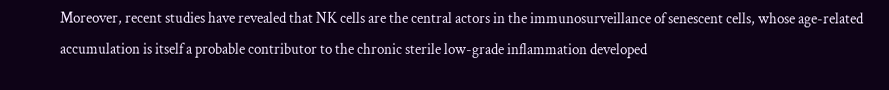Moreover, recent studies have revealed that NK cells are the central actors in the immunosurveillance of senescent cells, whose age-related accumulation is itself a probable contributor to the chronic sterile low-grade inflammation developed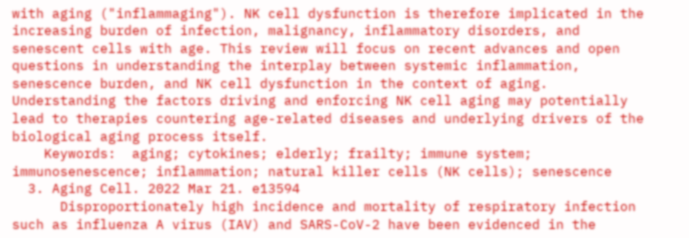with aging ("inflammaging"). NK cell dysfunction is therefore implicated in the increasing burden of infection, malignancy, inflammatory disorders, and senescent cells with age. This review will focus on recent advances and open questions in understanding the interplay between systemic inflammation, senescence burden, and NK cell dysfunction in the context of aging. Understanding the factors driving and enforcing NK cell aging may potentially lead to therapies countering age-related diseases and underlying drivers of the biological aging process itself.
    Keywords:  aging; cytokines; elderly; frailty; immune system; immunosenescence; inflammation; natural killer cells (NK cells); senescence
  3. Aging Cell. 2022 Mar 21. e13594
      Disproportionately high incidence and mortality of respiratory infection such as influenza A virus (IAV) and SARS-CoV-2 have been evidenced in the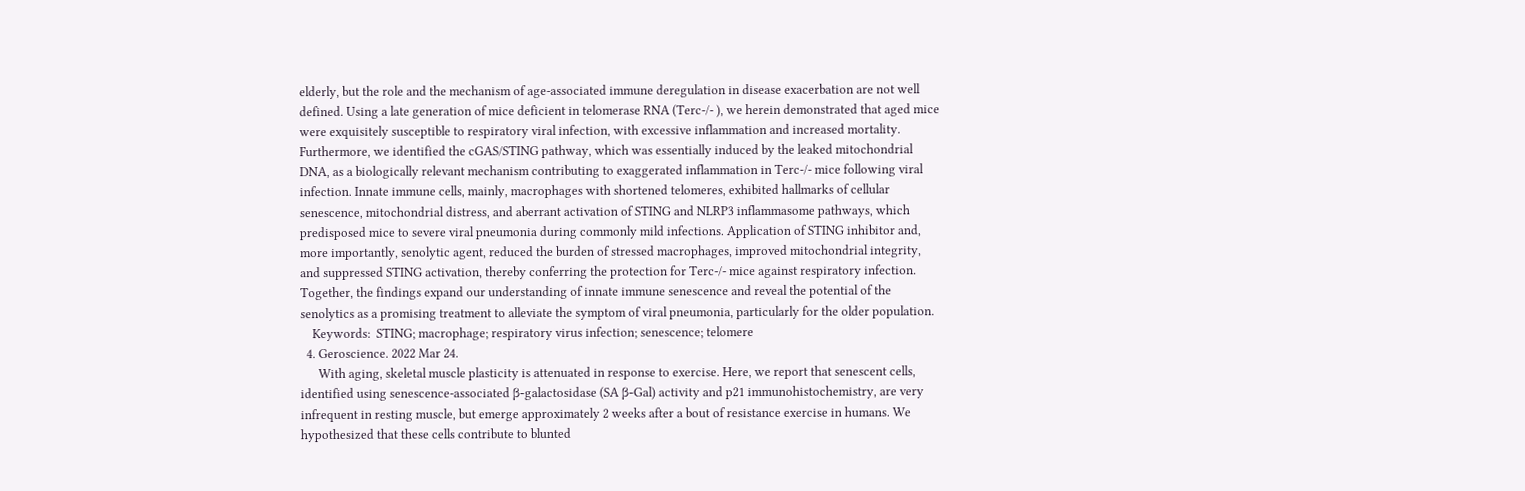elderly, but the role and the mechanism of age-associated immune deregulation in disease exacerbation are not well defined. Using a late generation of mice deficient in telomerase RNA (Terc-/- ), we herein demonstrated that aged mice were exquisitely susceptible to respiratory viral infection, with excessive inflammation and increased mortality. Furthermore, we identified the cGAS/STING pathway, which was essentially induced by the leaked mitochondrial DNA, as a biologically relevant mechanism contributing to exaggerated inflammation in Terc-/- mice following viral infection. Innate immune cells, mainly, macrophages with shortened telomeres, exhibited hallmarks of cellular senescence, mitochondrial distress, and aberrant activation of STING and NLRP3 inflammasome pathways, which predisposed mice to severe viral pneumonia during commonly mild infections. Application of STING inhibitor and, more importantly, senolytic agent, reduced the burden of stressed macrophages, improved mitochondrial integrity, and suppressed STING activation, thereby conferring the protection for Terc-/- mice against respiratory infection. Together, the findings expand our understanding of innate immune senescence and reveal the potential of the senolytics as a promising treatment to alleviate the symptom of viral pneumonia, particularly for the older population.
    Keywords:  STING; macrophage; respiratory virus infection; senescence; telomere
  4. Geroscience. 2022 Mar 24.
      With aging, skeletal muscle plasticity is attenuated in response to exercise. Here, we report that senescent cells, identified using senescence-associated β-galactosidase (SA β-Gal) activity and p21 immunohistochemistry, are very infrequent in resting muscle, but emerge approximately 2 weeks after a bout of resistance exercise in humans. We hypothesized that these cells contribute to blunted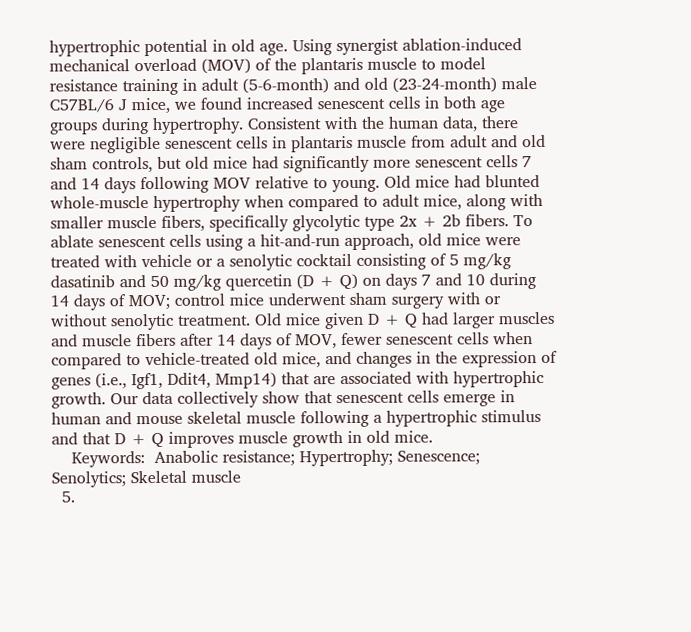hypertrophic potential in old age. Using synergist ablation-induced mechanical overload (MOV) of the plantaris muscle to model resistance training in adult (5-6-month) and old (23-24-month) male C57BL/6 J mice, we found increased senescent cells in both age groups during hypertrophy. Consistent with the human data, there were negligible senescent cells in plantaris muscle from adult and old sham controls, but old mice had significantly more senescent cells 7 and 14 days following MOV relative to young. Old mice had blunted whole-muscle hypertrophy when compared to adult mice, along with smaller muscle fibers, specifically glycolytic type 2x + 2b fibers. To ablate senescent cells using a hit-and-run approach, old mice were treated with vehicle or a senolytic cocktail consisting of 5 mg/kg dasatinib and 50 mg/kg quercetin (D + Q) on days 7 and 10 during 14 days of MOV; control mice underwent sham surgery with or without senolytic treatment. Old mice given D + Q had larger muscles and muscle fibers after 14 days of MOV, fewer senescent cells when compared to vehicle-treated old mice, and changes in the expression of genes (i.e., Igf1, Ddit4, Mmp14) that are associated with hypertrophic growth. Our data collectively show that senescent cells emerge in human and mouse skeletal muscle following a hypertrophic stimulus and that D + Q improves muscle growth in old mice.
    Keywords:  Anabolic resistance; Hypertrophy; Senescence; Senolytics; Skeletal muscle
  5.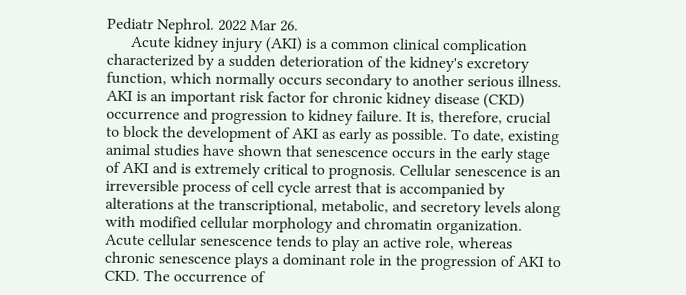Pediatr Nephrol. 2022 Mar 26.
      Acute kidney injury (AKI) is a common clinical complication characterized by a sudden deterioration of the kidney's excretory function, which normally occurs secondary to another serious illness. AKI is an important risk factor for chronic kidney disease (CKD) occurrence and progression to kidney failure. It is, therefore, crucial to block the development of AKI as early as possible. To date, existing animal studies have shown that senescence occurs in the early stage of AKI and is extremely critical to prognosis. Cellular senescence is an irreversible process of cell cycle arrest that is accompanied by alterations at the transcriptional, metabolic, and secretory levels along with modified cellular morphology and chromatin organization. Acute cellular senescence tends to play an active role, whereas chronic senescence plays a dominant role in the progression of AKI to CKD. The occurrence of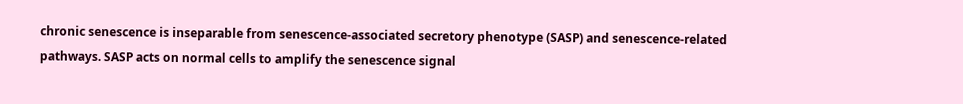chronic senescence is inseparable from senescence-associated secretory phenotype (SASP) and senescence-related pathways. SASP acts on normal cells to amplify the senescence signal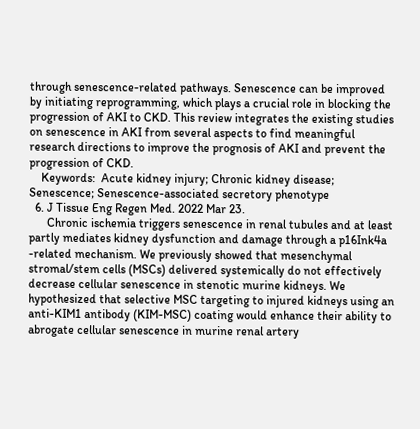through senescence-related pathways. Senescence can be improved by initiating reprogramming, which plays a crucial role in blocking the progression of AKI to CKD. This review integrates the existing studies on senescence in AKI from several aspects to find meaningful research directions to improve the prognosis of AKI and prevent the progression of CKD.
    Keywords:  Acute kidney injury; Chronic kidney disease; Senescence; Senescence-associated secretory phenotype
  6. J Tissue Eng Regen Med. 2022 Mar 23.
      Chronic ischemia triggers senescence in renal tubules and at least partly mediates kidney dysfunction and damage through a p16Ink4a -related mechanism. We previously showed that mesenchymal stromal/stem cells (MSCs) delivered systemically do not effectively decrease cellular senescence in stenotic murine kidneys. We hypothesized that selective MSC targeting to injured kidneys using an anti-KIM1 antibody (KIM-MSC) coating would enhance their ability to abrogate cellular senescence in murine renal artery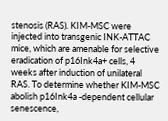stenosis (RAS). KIM-MSC were injected into transgenic INK-ATTAC mice, which are amenable for selective eradication of p16Ink4a+ cells, 4 weeks after induction of unilateral RAS. To determine whether KIM-MSC abolish p16Ink4a -dependent cellular senescence,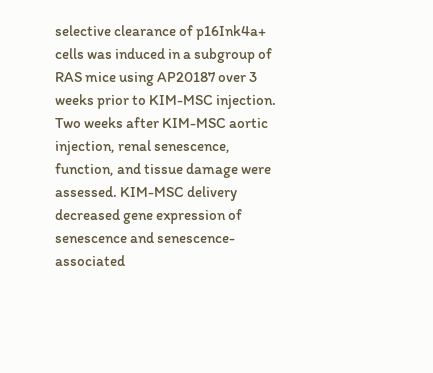selective clearance of p16Ink4a+ cells was induced in a subgroup of RAS mice using AP20187 over 3 weeks prior to KIM-MSC injection. Two weeks after KIM-MSC aortic injection, renal senescence, function, and tissue damage were assessed. KIM-MSC delivery decreased gene expression of senescence and senescence-associated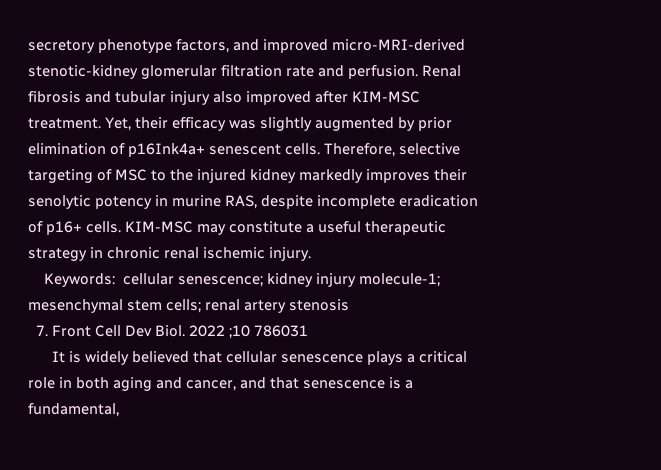secretory phenotype factors, and improved micro-MRI-derived stenotic-kidney glomerular filtration rate and perfusion. Renal fibrosis and tubular injury also improved after KIM-MSC treatment. Yet, their efficacy was slightly augmented by prior elimination of p16Ink4a+ senescent cells. Therefore, selective targeting of MSC to the injured kidney markedly improves their senolytic potency in murine RAS, despite incomplete eradication of p16+ cells. KIM-MSC may constitute a useful therapeutic strategy in chronic renal ischemic injury.
    Keywords:  cellular senescence; kidney injury molecule-1; mesenchymal stem cells; renal artery stenosis
  7. Front Cell Dev Biol. 2022 ;10 786031
      It is widely believed that cellular senescence plays a critical role in both aging and cancer, and that senescence is a fundamental,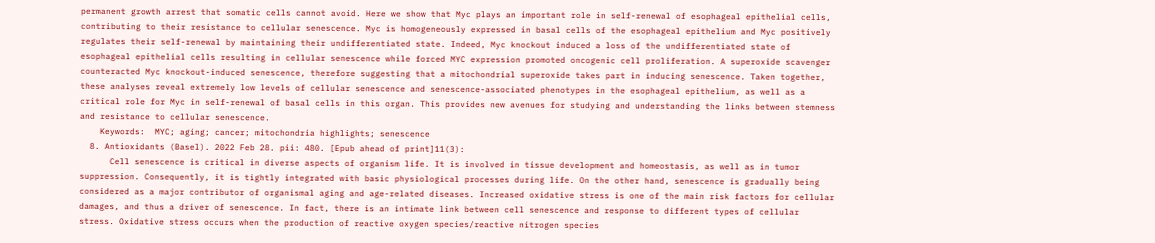permanent growth arrest that somatic cells cannot avoid. Here we show that Myc plays an important role in self-renewal of esophageal epithelial cells, contributing to their resistance to cellular senescence. Myc is homogeneously expressed in basal cells of the esophageal epithelium and Myc positively regulates their self-renewal by maintaining their undifferentiated state. Indeed, Myc knockout induced a loss of the undifferentiated state of esophageal epithelial cells resulting in cellular senescence while forced MYC expression promoted oncogenic cell proliferation. A superoxide scavenger counteracted Myc knockout-induced senescence, therefore suggesting that a mitochondrial superoxide takes part in inducing senescence. Taken together, these analyses reveal extremely low levels of cellular senescence and senescence-associated phenotypes in the esophageal epithelium, as well as a critical role for Myc in self-renewal of basal cells in this organ. This provides new avenues for studying and understanding the links between stemness and resistance to cellular senescence.
    Keywords:  MYC; aging; cancer; mitochondria highlights; senescence
  8. Antioxidants (Basel). 2022 Feb 28. pii: 480. [Epub ahead of print]11(3):
      Cell senescence is critical in diverse aspects of organism life. It is involved in tissue development and homeostasis, as well as in tumor suppression. Consequently, it is tightly integrated with basic physiological processes during life. On the other hand, senescence is gradually being considered as a major contributor of organismal aging and age-related diseases. Increased oxidative stress is one of the main risk factors for cellular damages, and thus a driver of senescence. In fact, there is an intimate link between cell senescence and response to different types of cellular stress. Oxidative stress occurs when the production of reactive oxygen species/reactive nitrogen species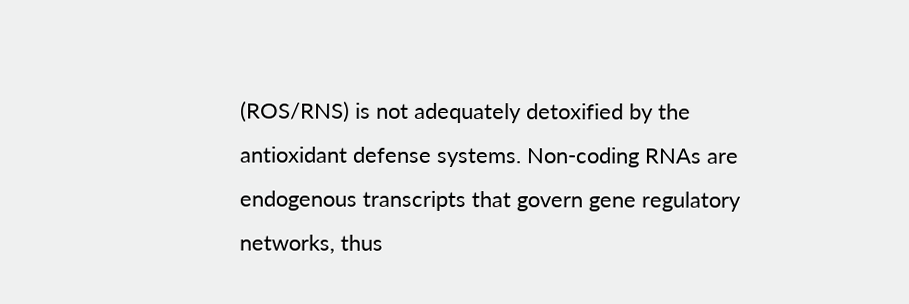(ROS/RNS) is not adequately detoxified by the antioxidant defense systems. Non-coding RNAs are endogenous transcripts that govern gene regulatory networks, thus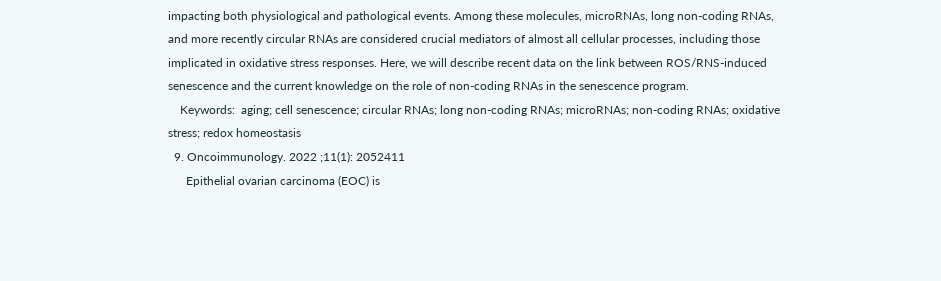impacting both physiological and pathological events. Among these molecules, microRNAs, long non-coding RNAs, and more recently circular RNAs are considered crucial mediators of almost all cellular processes, including those implicated in oxidative stress responses. Here, we will describe recent data on the link between ROS/RNS-induced senescence and the current knowledge on the role of non-coding RNAs in the senescence program.
    Keywords:  aging; cell senescence; circular RNAs; long non-coding RNAs; microRNAs; non-coding RNAs; oxidative stress; redox homeostasis
  9. Oncoimmunology. 2022 ;11(1): 2052411
      Epithelial ovarian carcinoma (EOC) is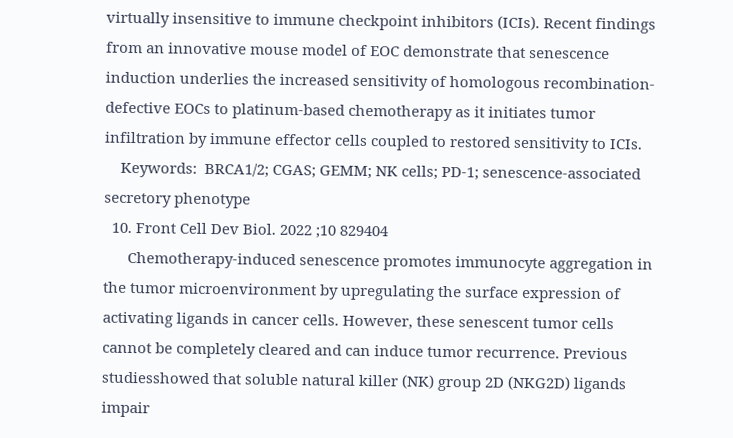virtually insensitive to immune checkpoint inhibitors (ICIs). Recent findings from an innovative mouse model of EOC demonstrate that senescence induction underlies the increased sensitivity of homologous recombination-defective EOCs to platinum-based chemotherapy as it initiates tumor infiltration by immune effector cells coupled to restored sensitivity to ICIs.
    Keywords:  BRCA1/2; CGAS; GEMM; NK cells; PD-1; senescence-associated secretory phenotype
  10. Front Cell Dev Biol. 2022 ;10 829404
      Chemotherapy-induced senescence promotes immunocyte aggregation in the tumor microenvironment by upregulating the surface expression of activating ligands in cancer cells. However, these senescent tumor cells cannot be completely cleared and can induce tumor recurrence. Previous studiesshowed that soluble natural killer (NK) group 2D (NKG2D) ligands impair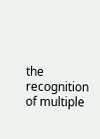the recognition of multiple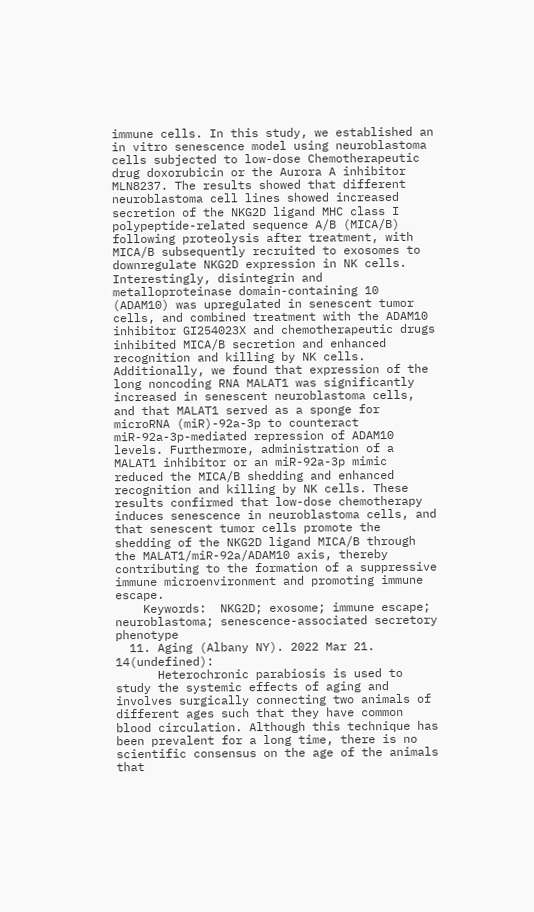immune cells. In this study, we established an in vitro senescence model using neuroblastoma cells subjected to low-dose Chemotherapeutic drug doxorubicin or the Aurora A inhibitor MLN8237. The results showed that different neuroblastoma cell lines showed increased secretion of the NKG2D ligand MHC class I polypeptide-related sequence A/B (MICA/B) following proteolysis after treatment, with MICA/B subsequently recruited to exosomes to downregulate NKG2D expression in NK cells. Interestingly, disintegrin and metalloproteinase domain-containing 10 (ADAM10) was upregulated in senescent tumor cells, and combined treatment with the ADAM10 inhibitor GI254023X and chemotherapeutic drugs inhibited MICA/B secretion and enhanced recognition and killing by NK cells. Additionally, we found that expression of the long noncoding RNA MALAT1 was significantly increased in senescent neuroblastoma cells, and that MALAT1 served as a sponge for microRNA (miR)-92a-3p to counteract miR-92a-3p-mediated repression of ADAM10 levels. Furthermore, administration of a MALAT1 inhibitor or an miR-92a-3p mimic reduced the MICA/B shedding and enhanced recognition and killing by NK cells. These results confirmed that low-dose chemotherapy induces senescence in neuroblastoma cells, and that senescent tumor cells promote the shedding of the NKG2D ligand MICA/B through the MALAT1/miR-92a/ADAM10 axis, thereby contributing to the formation of a suppressive immune microenvironment and promoting immune escape.
    Keywords:  NKG2D; exosome; immune escape; neuroblastoma; senescence-associated secretory phenotype
  11. Aging (Albany NY). 2022 Mar 21. 14(undefined):
      Heterochronic parabiosis is used to study the systemic effects of aging and involves surgically connecting two animals of different ages such that they have common blood circulation. Although this technique has been prevalent for a long time, there is no scientific consensus on the age of the animals that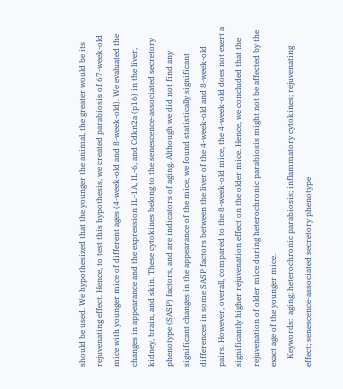should be used. We hypothesized that the younger the animal, the greater would be its rejuvenating effect. Hence, to test this hypothesis, we created parabiosis of 67-week-old mice with younger mice of different ages (4-week-old and 8-week-old). We evaluated the changes in appearance and the expression IL-1A, IL-6, and Cdkn2a (p16) in the liver, kidney, brain, and skin. These cytokines belong to the senescence-associated secretory phenotype (SASP) factors, and are indicators of aging. Although we did not find any significant changes in the appearance of the mice, we found statistically significant differences in some SASP factors between the liver of the 4-week-old and 8-week-old pairs. However, overall, compared to the 8-week-old mice, the 4-week-old does not exert a significantly higher rejuvenation effect on the older mice. Hence, we concluded that the rejuvenation of older mice during heterochronic parabiosis might not be affected by the exact age of the younger mice.
    Keywords:  aging; heterochronic parabiosis; inflammatory cytokines; rejuvenating effect; senescence-associated secretory phenotype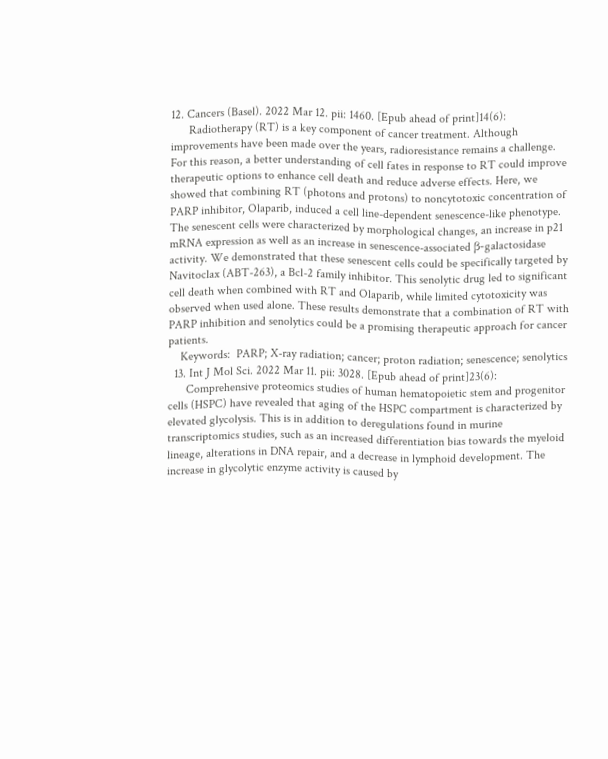12. Cancers (Basel). 2022 Mar 12. pii: 1460. [Epub ahead of print]14(6):
      Radiotherapy (RT) is a key component of cancer treatment. Although improvements have been made over the years, radioresistance remains a challenge. For this reason, a better understanding of cell fates in response to RT could improve therapeutic options to enhance cell death and reduce adverse effects. Here, we showed that combining RT (photons and protons) to noncytotoxic concentration of PARP inhibitor, Olaparib, induced a cell line-dependent senescence-like phenotype. The senescent cells were characterized by morphological changes, an increase in p21 mRNA expression as well as an increase in senescence-associated β-galactosidase activity. We demonstrated that these senescent cells could be specifically targeted by Navitoclax (ABT-263), a Bcl-2 family inhibitor. This senolytic drug led to significant cell death when combined with RT and Olaparib, while limited cytotoxicity was observed when used alone. These results demonstrate that a combination of RT with PARP inhibition and senolytics could be a promising therapeutic approach for cancer patients.
    Keywords:  PARP; X-ray radiation; cancer; proton radiation; senescence; senolytics
  13. Int J Mol Sci. 2022 Mar 11. pii: 3028. [Epub ahead of print]23(6):
      Comprehensive proteomics studies of human hematopoietic stem and progenitor cells (HSPC) have revealed that aging of the HSPC compartment is characterized by elevated glycolysis. This is in addition to deregulations found in murine transcriptomics studies, such as an increased differentiation bias towards the myeloid lineage, alterations in DNA repair, and a decrease in lymphoid development. The increase in glycolytic enzyme activity is caused by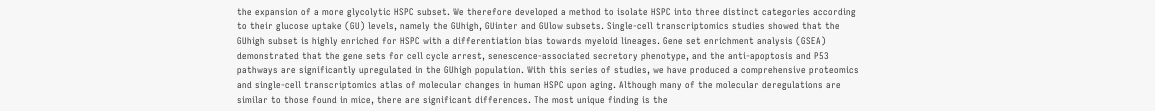the expansion of a more glycolytic HSPC subset. We therefore developed a method to isolate HSPC into three distinct categories according to their glucose uptake (GU) levels, namely the GUhigh, GUinter and GUlow subsets. Single-cell transcriptomics studies showed that the GUhigh subset is highly enriched for HSPC with a differentiation bias towards myeloid lineages. Gene set enrichment analysis (GSEA) demonstrated that the gene sets for cell cycle arrest, senescence-associated secretory phenotype, and the anti-apoptosis and P53 pathways are significantly upregulated in the GUhigh population. With this series of studies, we have produced a comprehensive proteomics and single-cell transcriptomics atlas of molecular changes in human HSPC upon aging. Although many of the molecular deregulations are similar to those found in mice, there are significant differences. The most unique finding is the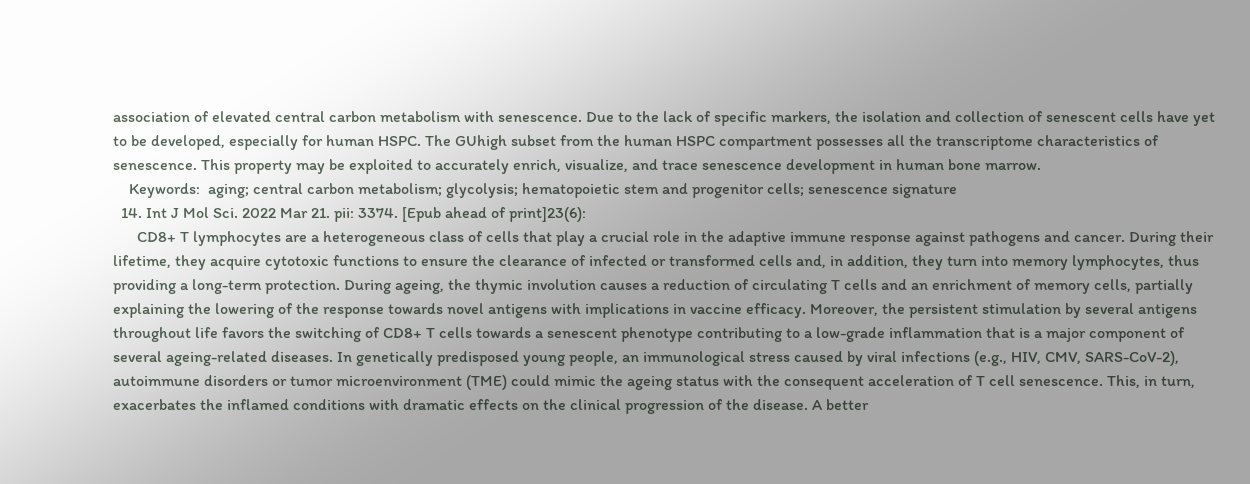association of elevated central carbon metabolism with senescence. Due to the lack of specific markers, the isolation and collection of senescent cells have yet to be developed, especially for human HSPC. The GUhigh subset from the human HSPC compartment possesses all the transcriptome characteristics of senescence. This property may be exploited to accurately enrich, visualize, and trace senescence development in human bone marrow.
    Keywords:  aging; central carbon metabolism; glycolysis; hematopoietic stem and progenitor cells; senescence signature
  14. Int J Mol Sci. 2022 Mar 21. pii: 3374. [Epub ahead of print]23(6):
      CD8+ T lymphocytes are a heterogeneous class of cells that play a crucial role in the adaptive immune response against pathogens and cancer. During their lifetime, they acquire cytotoxic functions to ensure the clearance of infected or transformed cells and, in addition, they turn into memory lymphocytes, thus providing a long-term protection. During ageing, the thymic involution causes a reduction of circulating T cells and an enrichment of memory cells, partially explaining the lowering of the response towards novel antigens with implications in vaccine efficacy. Moreover, the persistent stimulation by several antigens throughout life favors the switching of CD8+ T cells towards a senescent phenotype contributing to a low-grade inflammation that is a major component of several ageing-related diseases. In genetically predisposed young people, an immunological stress caused by viral infections (e.g., HIV, CMV, SARS-CoV-2), autoimmune disorders or tumor microenvironment (TME) could mimic the ageing status with the consequent acceleration of T cell senescence. This, in turn, exacerbates the inflamed conditions with dramatic effects on the clinical progression of the disease. A better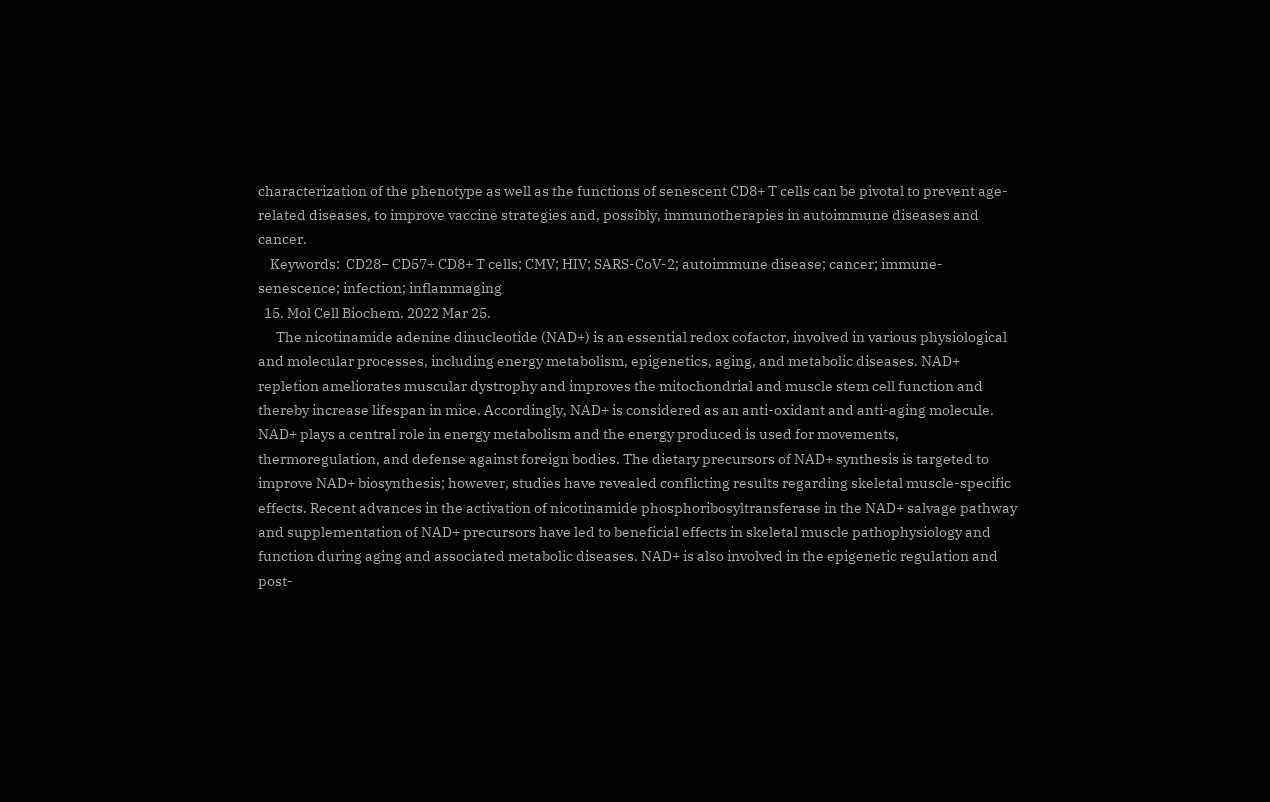characterization of the phenotype as well as the functions of senescent CD8+ T cells can be pivotal to prevent age-related diseases, to improve vaccine strategies and, possibly, immunotherapies in autoimmune diseases and cancer.
    Keywords:  CD28− CD57+ CD8+ T cells; CMV; HIV; SARS-CoV-2; autoimmune disease; cancer; immune-senescence; infection; inflammaging
  15. Mol Cell Biochem. 2022 Mar 25.
      The nicotinamide adenine dinucleotide (NAD+) is an essential redox cofactor, involved in various physiological and molecular processes, including energy metabolism, epigenetics, aging, and metabolic diseases. NAD+ repletion ameliorates muscular dystrophy and improves the mitochondrial and muscle stem cell function and thereby increase lifespan in mice. Accordingly, NAD+ is considered as an anti-oxidant and anti-aging molecule. NAD+ plays a central role in energy metabolism and the energy produced is used for movements, thermoregulation, and defense against foreign bodies. The dietary precursors of NAD+ synthesis is targeted to improve NAD+ biosynthesis; however, studies have revealed conflicting results regarding skeletal muscle-specific effects. Recent advances in the activation of nicotinamide phosphoribosyltransferase in the NAD+ salvage pathway and supplementation of NAD+ precursors have led to beneficial effects in skeletal muscle pathophysiology and function during aging and associated metabolic diseases. NAD+ is also involved in the epigenetic regulation and post-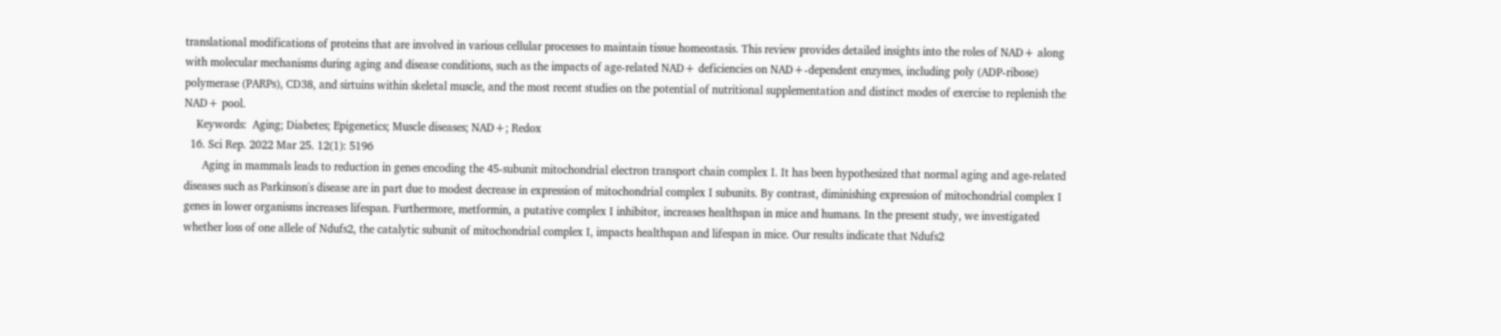translational modifications of proteins that are involved in various cellular processes to maintain tissue homeostasis. This review provides detailed insights into the roles of NAD+ along with molecular mechanisms during aging and disease conditions, such as the impacts of age-related NAD+ deficiencies on NAD+-dependent enzymes, including poly (ADP-ribose) polymerase (PARPs), CD38, and sirtuins within skeletal muscle, and the most recent studies on the potential of nutritional supplementation and distinct modes of exercise to replenish the NAD+ pool.
    Keywords:  Aging; Diabetes; Epigenetics; Muscle diseases; NAD+; Redox
  16. Sci Rep. 2022 Mar 25. 12(1): 5196
      Aging in mammals leads to reduction in genes encoding the 45-subunit mitochondrial electron transport chain complex I. It has been hypothesized that normal aging and age-related diseases such as Parkinson's disease are in part due to modest decrease in expression of mitochondrial complex I subunits. By contrast, diminishing expression of mitochondrial complex I genes in lower organisms increases lifespan. Furthermore, metformin, a putative complex I inhibitor, increases healthspan in mice and humans. In the present study, we investigated whether loss of one allele of Ndufs2, the catalytic subunit of mitochondrial complex I, impacts healthspan and lifespan in mice. Our results indicate that Ndufs2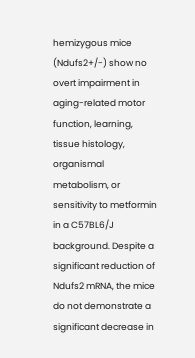hemizygous mice (Ndufs2+/-) show no overt impairment in aging-related motor function, learning, tissue histology, organismal metabolism, or sensitivity to metformin in a C57BL6/J background. Despite a significant reduction of Ndufs2 mRNA, the mice do not demonstrate a significant decrease in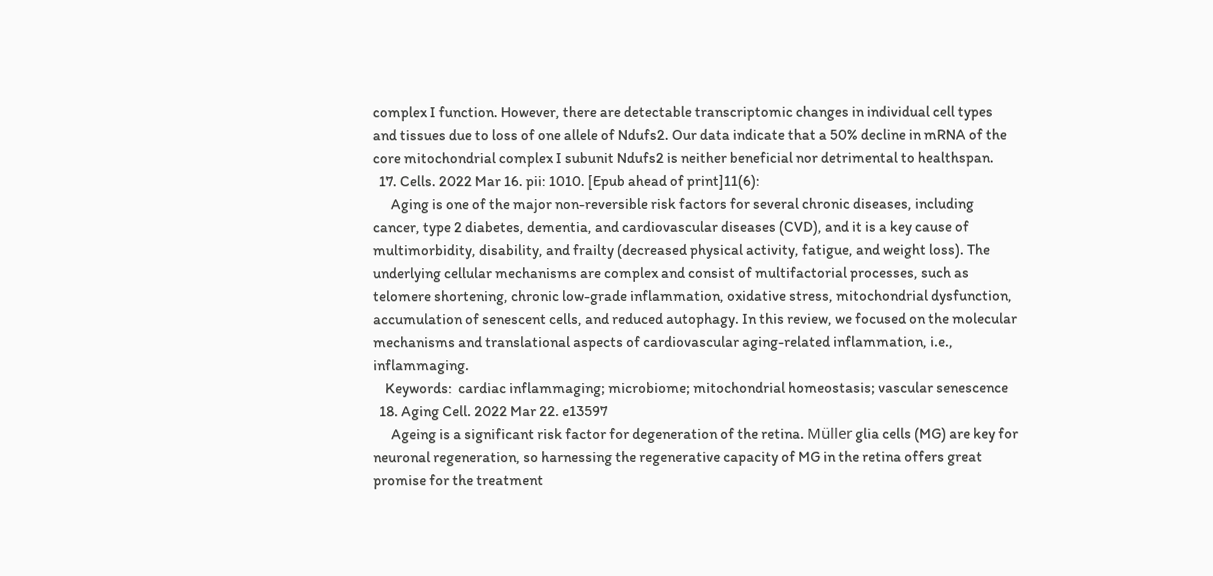complex I function. However, there are detectable transcriptomic changes in individual cell types and tissues due to loss of one allele of Ndufs2. Our data indicate that a 50% decline in mRNA of the core mitochondrial complex I subunit Ndufs2 is neither beneficial nor detrimental to healthspan.
  17. Cells. 2022 Mar 16. pii: 1010. [Epub ahead of print]11(6):
      Aging is one of the major non-reversible risk factors for several chronic diseases, including cancer, type 2 diabetes, dementia, and cardiovascular diseases (CVD), and it is a key cause of multimorbidity, disability, and frailty (decreased physical activity, fatigue, and weight loss). The underlying cellular mechanisms are complex and consist of multifactorial processes, such as telomere shortening, chronic low-grade inflammation, oxidative stress, mitochondrial dysfunction, accumulation of senescent cells, and reduced autophagy. In this review, we focused on the molecular mechanisms and translational aspects of cardiovascular aging-related inflammation, i.e., inflammaging.
    Keywords:  cardiac inflammaging; microbiome; mitochondrial homeostasis; vascular senescence
  18. Aging Cell. 2022 Mar 22. e13597
      Ageing is a significant risk factor for degeneration of the retina. Müller glia cells (MG) are key for neuronal regeneration, so harnessing the regenerative capacity of MG in the retina offers great promise for the treatment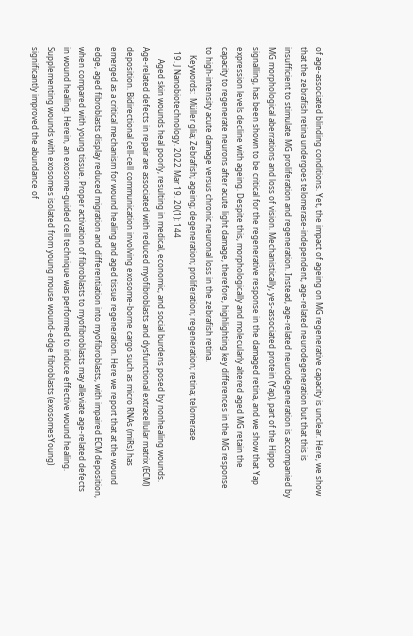of age-associated blinding conditions. Yet, the impact of ageing on MG regenerative capacity is unclear. Here, we show that the zebrafish retina undergoes telomerase-independent, age-related neurodegeneration but that this is insufficient to stimulate MG proliferation and regeneration. Instead, age-related neurodegeneration is accompanied by MG morphological aberrations and loss of vision. Mechanistically, yes-associated protein (Yap), part of the Hippo signalling, has been shown to be critical for the regenerative response in the damaged retina, and we show that Yap expression levels decline with ageing. Despite this, morphologically and molecularly altered aged MG retain the capacity to regenerate neurons after acute light damage, therefore, highlighting key differences in the MG response to high-intensity acute damage versus chronic neuronal loss in the zebrafish retina.
    Keywords:  Müller glia; Zebrafish; ageing; degeneration; proliferation; regeneration; retina; telomerase
  19. J Nanobiotechnology. 2022 Mar 19. 20(1): 144
      Aged skin wounds heal poorly, resulting in medical, economic, and social burdens posed by nonhealing wounds. Age-related defects in repair are associated with reduced myofibroblasts and dysfunctional extracellular matrix (ECM) deposition. Bidirectional cell-cell communication involving exosome-borne cargo such as micro RNAs (miRs) has emerged as a critical mechanism for wound healing and aged tissue regeneration. Here we report that at the wound edge, aged fibroblasts display reduced migration and differentiation into myofibroblasts, with impaired ECM deposition, when compared with young tissue. Proper activation of fibroblasts to myofibroblasts may alleviate age-related defects in wound healing. Herein, an exosome-guided cell technique was performed to induce effective wound healing. Supplementing wounds with exosomes isolated from young mouse wound-edge fibroblasts (exosomesYoung) significantly improved the abundance of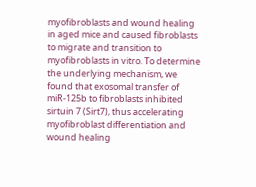myofibroblasts and wound healing in aged mice and caused fibroblasts to migrate and transition to myofibroblasts in vitro. To determine the underlying mechanism, we found that exosomal transfer of miR-125b to fibroblasts inhibited sirtuin 7 (Sirt7), thus accelerating myofibroblast differentiation and wound healing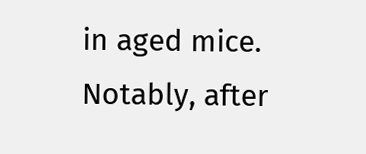in aged mice. Notably, after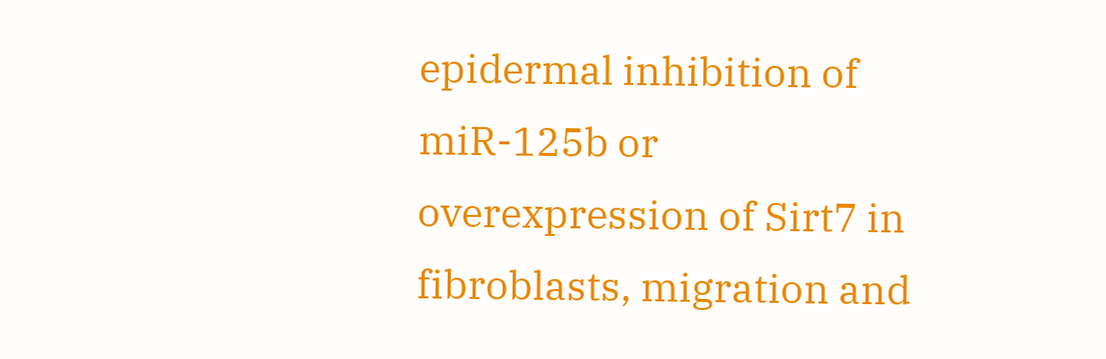epidermal inhibition of miR-125b or overexpression of Sirt7 in fibroblasts, migration and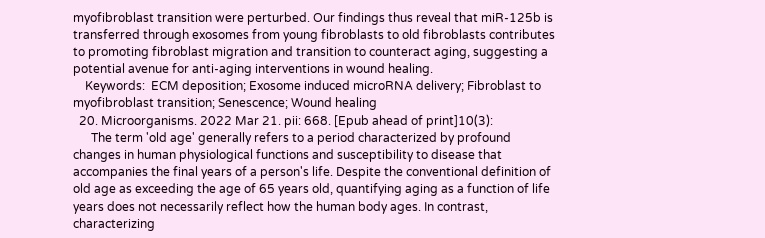myofibroblast transition were perturbed. Our findings thus reveal that miR-125b is transferred through exosomes from young fibroblasts to old fibroblasts contributes to promoting fibroblast migration and transition to counteract aging, suggesting a potential avenue for anti-aging interventions in wound healing.
    Keywords:  ECM deposition; Exosome induced microRNA delivery; Fibroblast to myofibroblast transition; Senescence; Wound healing
  20. Microorganisms. 2022 Mar 21. pii: 668. [Epub ahead of print]10(3):
      The term 'old age' generally refers to a period characterized by profound changes in human physiological functions and susceptibility to disease that accompanies the final years of a person's life. Despite the conventional definition of old age as exceeding the age of 65 years old, quantifying aging as a function of life years does not necessarily reflect how the human body ages. In contrast, characterizing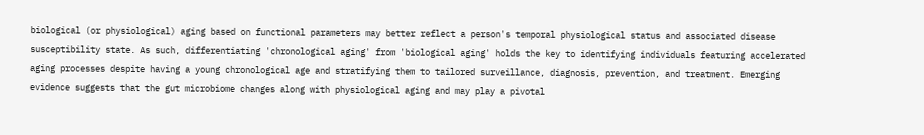biological (or physiological) aging based on functional parameters may better reflect a person's temporal physiological status and associated disease susceptibility state. As such, differentiating 'chronological aging' from 'biological aging' holds the key to identifying individuals featuring accelerated aging processes despite having a young chronological age and stratifying them to tailored surveillance, diagnosis, prevention, and treatment. Emerging evidence suggests that the gut microbiome changes along with physiological aging and may play a pivotal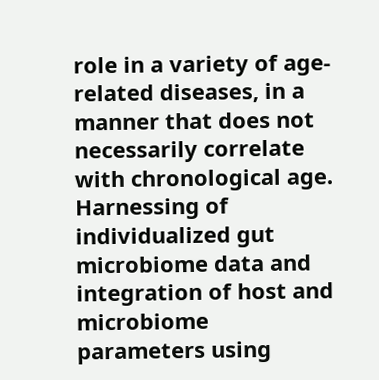role in a variety of age-related diseases, in a manner that does not necessarily correlate with chronological age. Harnessing of individualized gut microbiome data and integration of host and microbiome parameters using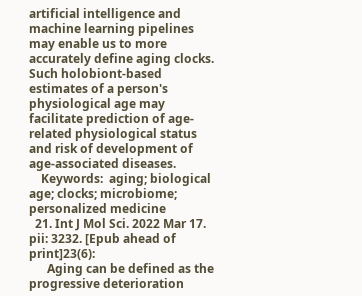artificial intelligence and machine learning pipelines may enable us to more accurately define aging clocks. Such holobiont-based estimates of a person's physiological age may facilitate prediction of age-related physiological status and risk of development of age-associated diseases.
    Keywords:  aging; biological age; clocks; microbiome; personalized medicine
  21. Int J Mol Sci. 2022 Mar 17. pii: 3232. [Epub ahead of print]23(6):
      Aging can be defined as the progressive deterioration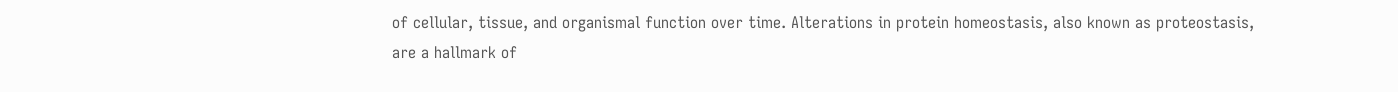of cellular, tissue, and organismal function over time. Alterations in protein homeostasis, also known as proteostasis, are a hallmark of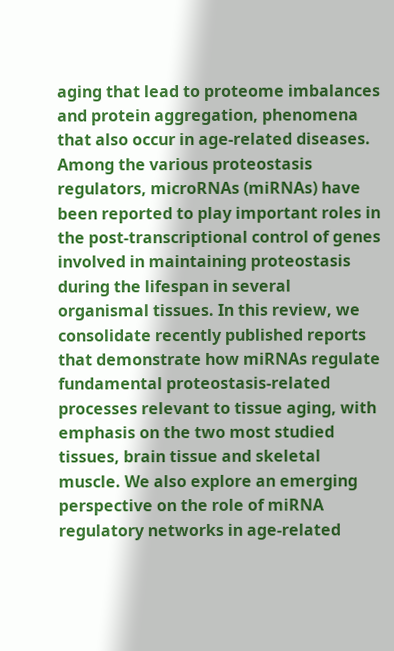aging that lead to proteome imbalances and protein aggregation, phenomena that also occur in age-related diseases. Among the various proteostasis regulators, microRNAs (miRNAs) have been reported to play important roles in the post-transcriptional control of genes involved in maintaining proteostasis during the lifespan in several organismal tissues. In this review, we consolidate recently published reports that demonstrate how miRNAs regulate fundamental proteostasis-related processes relevant to tissue aging, with emphasis on the two most studied tissues, brain tissue and skeletal muscle. We also explore an emerging perspective on the role of miRNA regulatory networks in age-related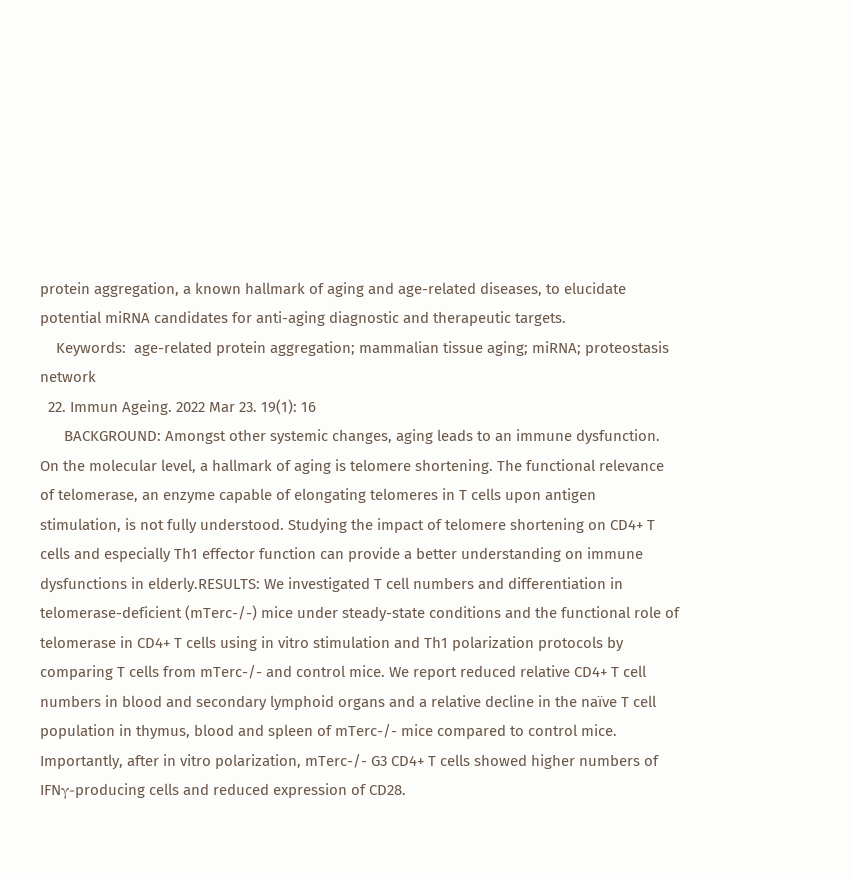protein aggregation, a known hallmark of aging and age-related diseases, to elucidate potential miRNA candidates for anti-aging diagnostic and therapeutic targets.
    Keywords:  age-related protein aggregation; mammalian tissue aging; miRNA; proteostasis network
  22. Immun Ageing. 2022 Mar 23. 19(1): 16
      BACKGROUND: Amongst other systemic changes, aging leads to an immune dysfunction. On the molecular level, a hallmark of aging is telomere shortening. The functional relevance of telomerase, an enzyme capable of elongating telomeres in T cells upon antigen stimulation, is not fully understood. Studying the impact of telomere shortening on CD4+ T cells and especially Th1 effector function can provide a better understanding on immune dysfunctions in elderly.RESULTS: We investigated T cell numbers and differentiation in telomerase-deficient (mTerc-/-) mice under steady-state conditions and the functional role of telomerase in CD4+ T cells using in vitro stimulation and Th1 polarization protocols by comparing T cells from mTerc-/- and control mice. We report reduced relative CD4+ T cell numbers in blood and secondary lymphoid organs and a relative decline in the naïve T cell population in thymus, blood and spleen of mTerc-/- mice compared to control mice. Importantly, after in vitro polarization, mTerc-/- G3 CD4+ T cells showed higher numbers of IFNγ-producing cells and reduced expression of CD28.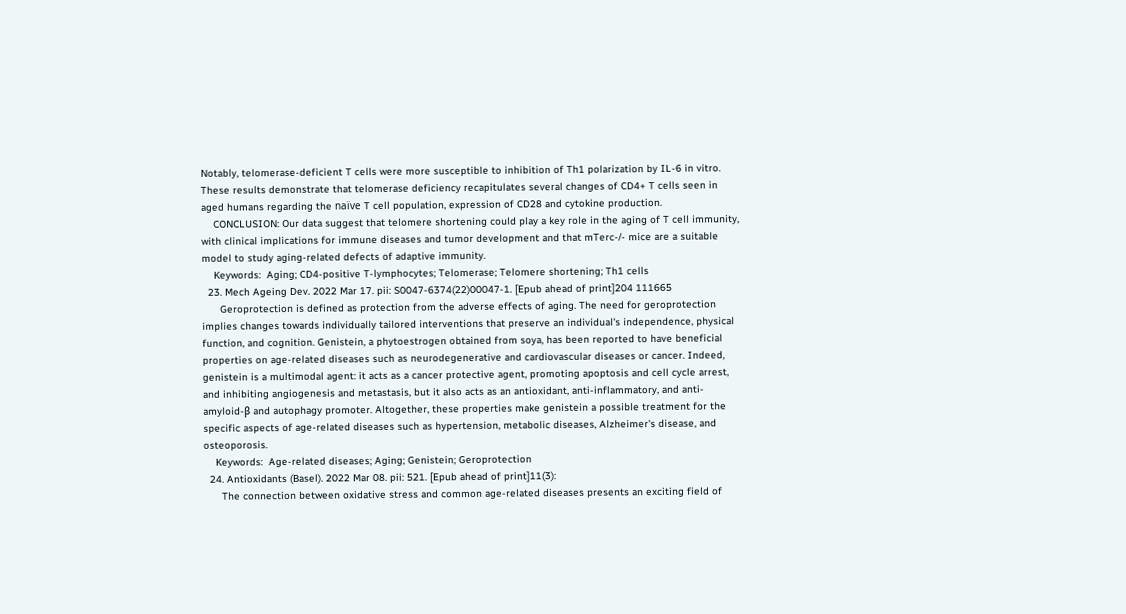Notably, telomerase-deficient T cells were more susceptible to inhibition of Th1 polarization by IL-6 in vitro. These results demonstrate that telomerase deficiency recapitulates several changes of CD4+ T cells seen in aged humans regarding the naïve T cell population, expression of CD28 and cytokine production.
    CONCLUSION: Our data suggest that telomere shortening could play a key role in the aging of T cell immunity, with clinical implications for immune diseases and tumor development and that mTerc-/- mice are a suitable model to study aging-related defects of adaptive immunity.
    Keywords:  Aging; CD4-positive T-lymphocytes; Telomerase; Telomere shortening; Th1 cells
  23. Mech Ageing Dev. 2022 Mar 17. pii: S0047-6374(22)00047-1. [Epub ahead of print]204 111665
      Geroprotection is defined as protection from the adverse effects of aging. The need for geroprotection implies changes towards individually tailored interventions that preserve an individual's independence, physical function, and cognition. Genistein, a phytoestrogen obtained from soya, has been reported to have beneficial properties on age-related diseases such as neurodegenerative and cardiovascular diseases or cancer. Indeed, genistein is a multimodal agent: it acts as a cancer protective agent, promoting apoptosis and cell cycle arrest, and inhibiting angiogenesis and metastasis, but it also acts as an antioxidant, anti-inflammatory, and anti-amyloid-β and autophagy promoter. Altogether, these properties make genistein a possible treatment for the specific aspects of age-related diseases such as hypertension, metabolic diseases, Alzheimer's disease, and osteoporosis.
    Keywords:  Age-related diseases; Aging; Genistein; Geroprotection
  24. Antioxidants (Basel). 2022 Mar 08. pii: 521. [Epub ahead of print]11(3):
      The connection between oxidative stress and common age-related diseases presents an exciting field of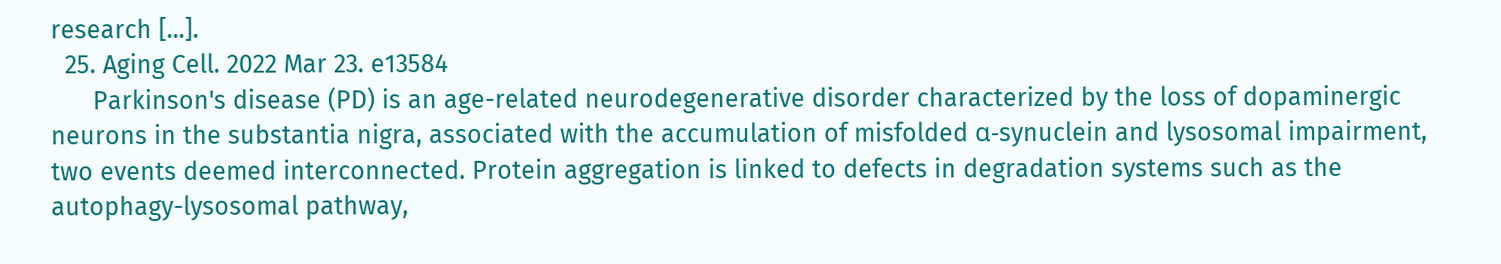research [...].
  25. Aging Cell. 2022 Mar 23. e13584
      Parkinson's disease (PD) is an age-related neurodegenerative disorder characterized by the loss of dopaminergic neurons in the substantia nigra, associated with the accumulation of misfolded α-synuclein and lysosomal impairment, two events deemed interconnected. Protein aggregation is linked to defects in degradation systems such as the autophagy-lysosomal pathway,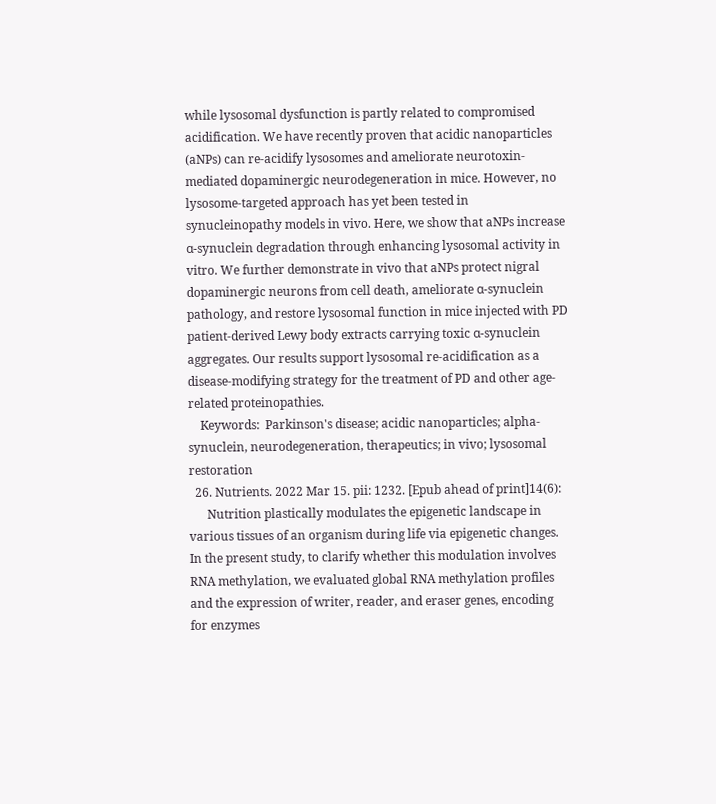while lysosomal dysfunction is partly related to compromised acidification. We have recently proven that acidic nanoparticles (aNPs) can re-acidify lysosomes and ameliorate neurotoxin-mediated dopaminergic neurodegeneration in mice. However, no lysosome-targeted approach has yet been tested in synucleinopathy models in vivo. Here, we show that aNPs increase α-synuclein degradation through enhancing lysosomal activity in vitro. We further demonstrate in vivo that aNPs protect nigral dopaminergic neurons from cell death, ameliorate α-synuclein pathology, and restore lysosomal function in mice injected with PD patient-derived Lewy body extracts carrying toxic α-synuclein aggregates. Our results support lysosomal re-acidification as a disease-modifying strategy for the treatment of PD and other age-related proteinopathies.
    Keywords:  Parkinson's disease; acidic nanoparticles; alpha-synuclein, neurodegeneration, therapeutics; in vivo; lysosomal restoration
  26. Nutrients. 2022 Mar 15. pii: 1232. [Epub ahead of print]14(6):
      Nutrition plastically modulates the epigenetic landscape in various tissues of an organism during life via epigenetic changes. In the present study, to clarify whether this modulation involves RNA methylation, we evaluated global RNA methylation profiles and the expression of writer, reader, and eraser genes, encoding for enzymes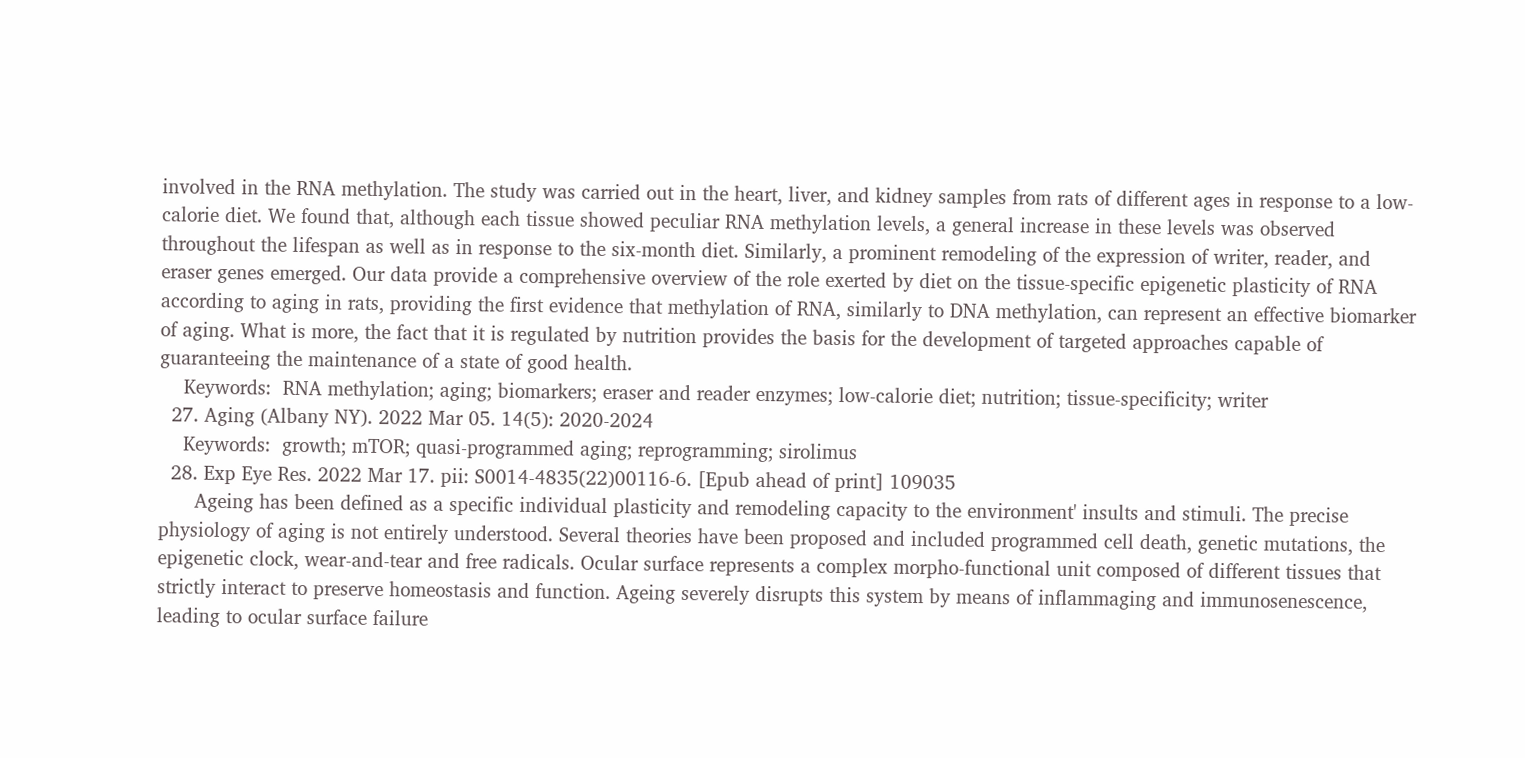involved in the RNA methylation. The study was carried out in the heart, liver, and kidney samples from rats of different ages in response to a low-calorie diet. We found that, although each tissue showed peculiar RNA methylation levels, a general increase in these levels was observed throughout the lifespan as well as in response to the six-month diet. Similarly, a prominent remodeling of the expression of writer, reader, and eraser genes emerged. Our data provide a comprehensive overview of the role exerted by diet on the tissue-specific epigenetic plasticity of RNA according to aging in rats, providing the first evidence that methylation of RNA, similarly to DNA methylation, can represent an effective biomarker of aging. What is more, the fact that it is regulated by nutrition provides the basis for the development of targeted approaches capable of guaranteeing the maintenance of a state of good health.
    Keywords:  RNA methylation; aging; biomarkers; eraser and reader enzymes; low-calorie diet; nutrition; tissue-specificity; writer
  27. Aging (Albany NY). 2022 Mar 05. 14(5): 2020-2024
    Keywords:  growth; mTOR; quasi-programmed aging; reprogramming; sirolimus
  28. Exp Eye Res. 2022 Mar 17. pii: S0014-4835(22)00116-6. [Epub ahead of print] 109035
      Ageing has been defined as a specific individual plasticity and remodeling capacity to the environment' insults and stimuli. The precise physiology of aging is not entirely understood. Several theories have been proposed and included programmed cell death, genetic mutations, the epigenetic clock, wear-and-tear and free radicals. Ocular surface represents a complex morpho-functional unit composed of different tissues that strictly interact to preserve homeostasis and function. Ageing severely disrupts this system by means of inflammaging and immunosenescence, leading to ocular surface failure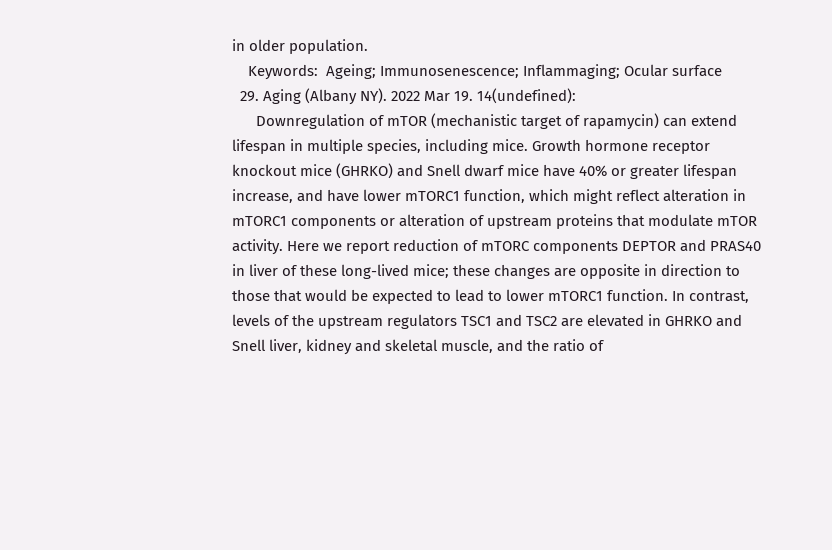in older population.
    Keywords:  Ageing; Immunosenescence; Inflammaging; Ocular surface
  29. Aging (Albany NY). 2022 Mar 19. 14(undefined):
      Downregulation of mTOR (mechanistic target of rapamycin) can extend lifespan in multiple species, including mice. Growth hormone receptor knockout mice (GHRKO) and Snell dwarf mice have 40% or greater lifespan increase, and have lower mTORC1 function, which might reflect alteration in mTORC1 components or alteration of upstream proteins that modulate mTOR activity. Here we report reduction of mTORC components DEPTOR and PRAS40 in liver of these long-lived mice; these changes are opposite in direction to those that would be expected to lead to lower mTORC1 function. In contrast, levels of the upstream regulators TSC1 and TSC2 are elevated in GHRKO and Snell liver, kidney and skeletal muscle, and the ratio of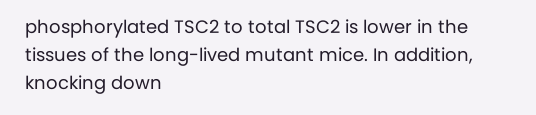phosphorylated TSC2 to total TSC2 is lower in the tissues of the long-lived mutant mice. In addition, knocking down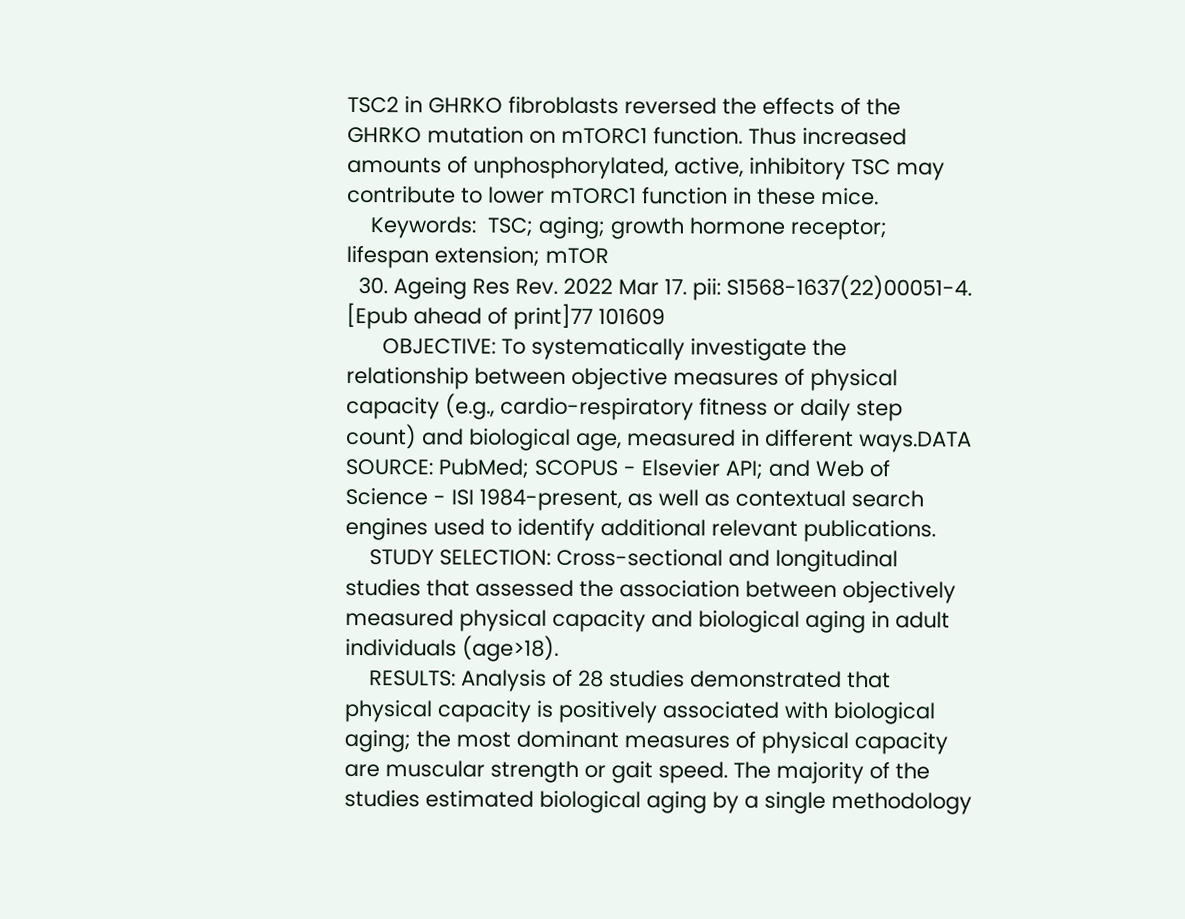TSC2 in GHRKO fibroblasts reversed the effects of the GHRKO mutation on mTORC1 function. Thus increased amounts of unphosphorylated, active, inhibitory TSC may contribute to lower mTORC1 function in these mice.
    Keywords:  TSC; aging; growth hormone receptor; lifespan extension; mTOR
  30. Ageing Res Rev. 2022 Mar 17. pii: S1568-1637(22)00051-4. [Epub ahead of print]77 101609
      OBJECTIVE: To systematically investigate the relationship between objective measures of physical capacity (e.g., cardio-respiratory fitness or daily step count) and biological age, measured in different ways.DATA SOURCE: PubMed; SCOPUS - Elsevier API; and Web of Science - ISI 1984-present, as well as contextual search engines used to identify additional relevant publications.
    STUDY SELECTION: Cross-sectional and longitudinal studies that assessed the association between objectively measured physical capacity and biological aging in adult individuals (age>18).
    RESULTS: Analysis of 28 studies demonstrated that physical capacity is positively associated with biological aging; the most dominant measures of physical capacity are muscular strength or gait speed. The majority of the studies estimated biological aging by a single methodology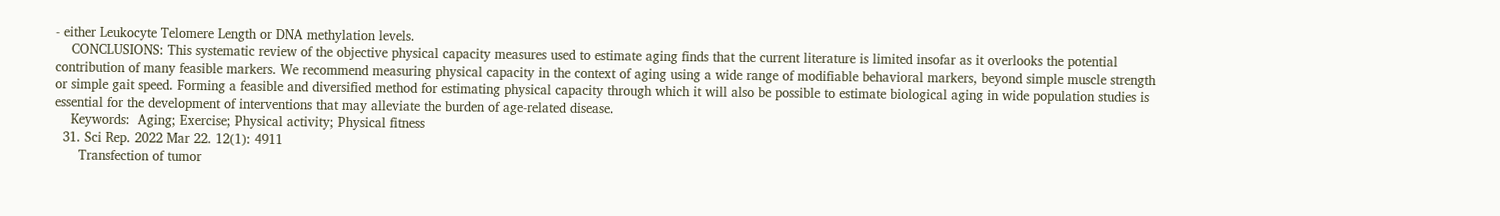- either Leukocyte Telomere Length or DNA methylation levels.
    CONCLUSIONS: This systematic review of the objective physical capacity measures used to estimate aging finds that the current literature is limited insofar as it overlooks the potential contribution of many feasible markers. We recommend measuring physical capacity in the context of aging using a wide range of modifiable behavioral markers, beyond simple muscle strength or simple gait speed. Forming a feasible and diversified method for estimating physical capacity through which it will also be possible to estimate biological aging in wide population studies is essential for the development of interventions that may alleviate the burden of age-related disease.
    Keywords:  Aging; Exercise; Physical activity; Physical fitness
  31. Sci Rep. 2022 Mar 22. 12(1): 4911
      Transfection of tumor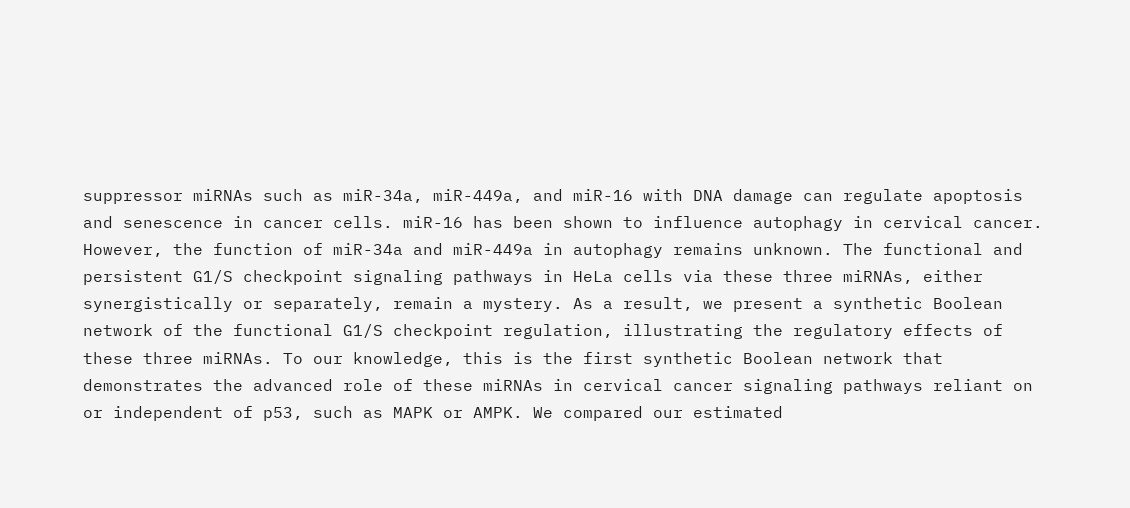suppressor miRNAs such as miR-34a, miR-449a, and miR-16 with DNA damage can regulate apoptosis and senescence in cancer cells. miR-16 has been shown to influence autophagy in cervical cancer. However, the function of miR-34a and miR-449a in autophagy remains unknown. The functional and persistent G1/S checkpoint signaling pathways in HeLa cells via these three miRNAs, either synergistically or separately, remain a mystery. As a result, we present a synthetic Boolean network of the functional G1/S checkpoint regulation, illustrating the regulatory effects of these three miRNAs. To our knowledge, this is the first synthetic Boolean network that demonstrates the advanced role of these miRNAs in cervical cancer signaling pathways reliant on or independent of p53, such as MAPK or AMPK. We compared our estimated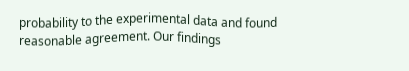probability to the experimental data and found reasonable agreement. Our findings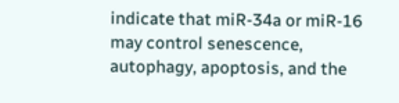indicate that miR-34a or miR-16 may control senescence, autophagy, apoptosis, and the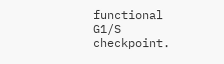functional G1/S checkpoint.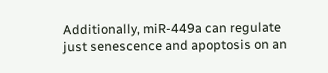Additionally, miR-449a can regulate just senescence and apoptosis on an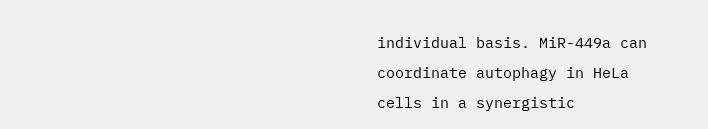individual basis. MiR-449a can coordinate autophagy in HeLa cells in a synergistic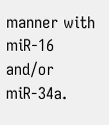manner with miR-16 and/or miR-34a.